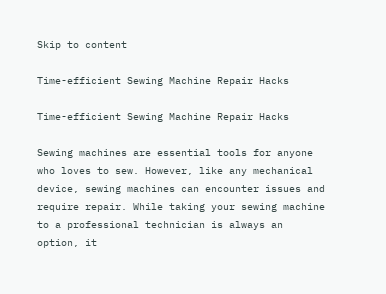Skip to content

Time-efficient Sewing Machine Repair Hacks

Time-efficient Sewing Machine Repair Hacks

Sewing machines are essential tools for anyone who loves to sew. However, like any mechanical device, sewing machines can encounter issues and require repair. While taking your sewing machine to a professional technician is always an option, it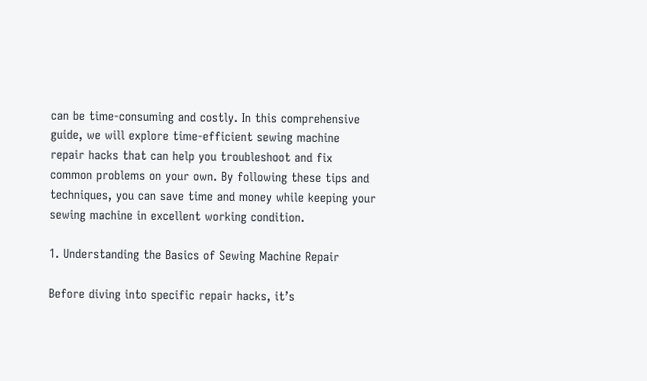can be time-consuming and costly. In this comprehensive guide, we will explore time-efficient sewing machine repair hacks that can help you troubleshoot and fix common problems on your own. By following these tips and techniques, you can save time and money while keeping your sewing machine in excellent working condition.

1. Understanding the Basics of Sewing Machine Repair

Before diving into specific repair hacks, it’s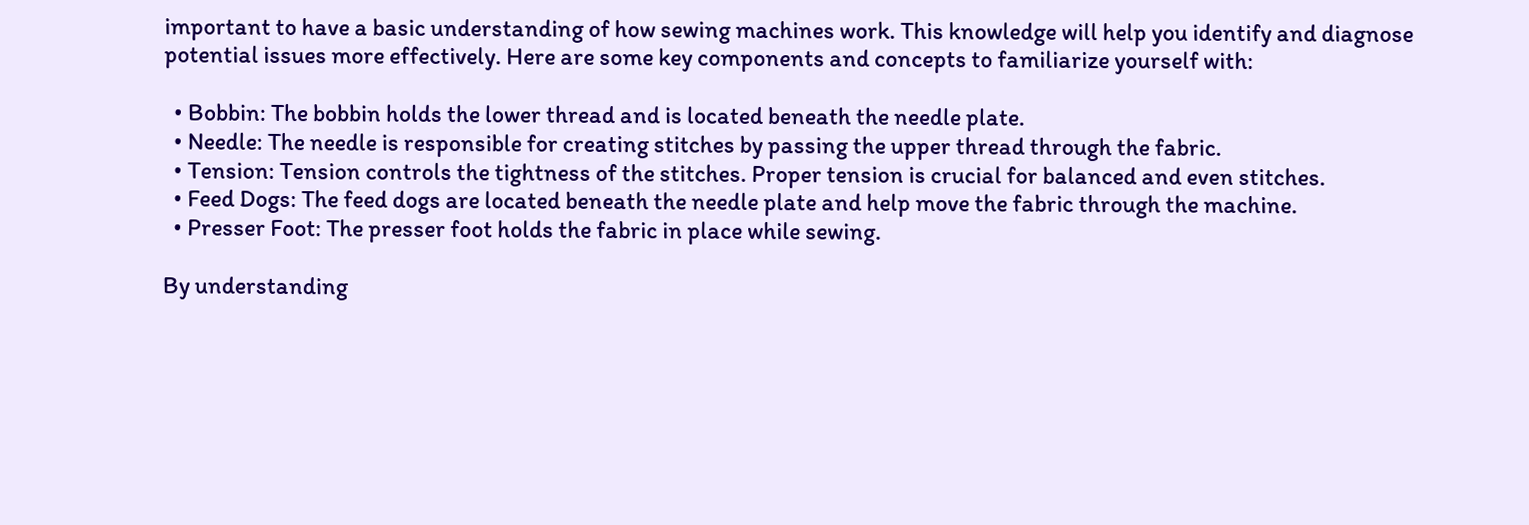important to have a basic understanding of how sewing machines work. This knowledge will help you identify and diagnose potential issues more effectively. Here are some key components and concepts to familiarize yourself with:

  • Bobbin: The bobbin holds the lower thread and is located beneath the needle plate.
  • Needle: The needle is responsible for creating stitches by passing the upper thread through the fabric.
  • Tension: Tension controls the tightness of the stitches. Proper tension is crucial for balanced and even stitches.
  • Feed Dogs: The feed dogs are located beneath the needle plate and help move the fabric through the machine.
  • Presser Foot: The presser foot holds the fabric in place while sewing.

By understanding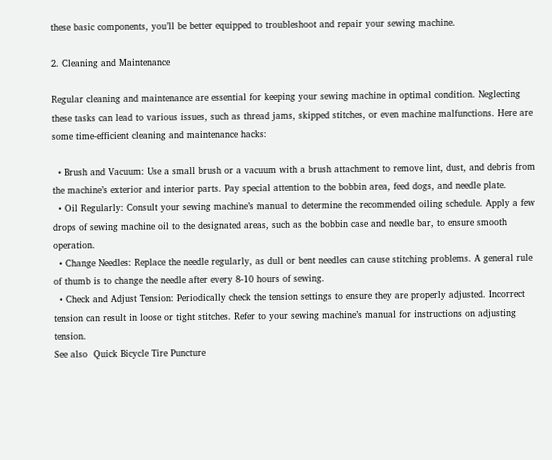these basic components, you’ll be better equipped to troubleshoot and repair your sewing machine.

2. Cleaning and Maintenance

Regular cleaning and maintenance are essential for keeping your sewing machine in optimal condition. Neglecting these tasks can lead to various issues, such as thread jams, skipped stitches, or even machine malfunctions. Here are some time-efficient cleaning and maintenance hacks:

  • Brush and Vacuum: Use a small brush or a vacuum with a brush attachment to remove lint, dust, and debris from the machine’s exterior and interior parts. Pay special attention to the bobbin area, feed dogs, and needle plate.
  • Oil Regularly: Consult your sewing machine’s manual to determine the recommended oiling schedule. Apply a few drops of sewing machine oil to the designated areas, such as the bobbin case and needle bar, to ensure smooth operation.
  • Change Needles: Replace the needle regularly, as dull or bent needles can cause stitching problems. A general rule of thumb is to change the needle after every 8-10 hours of sewing.
  • Check and Adjust Tension: Periodically check the tension settings to ensure they are properly adjusted. Incorrect tension can result in loose or tight stitches. Refer to your sewing machine’s manual for instructions on adjusting tension.
See also  Quick Bicycle Tire Puncture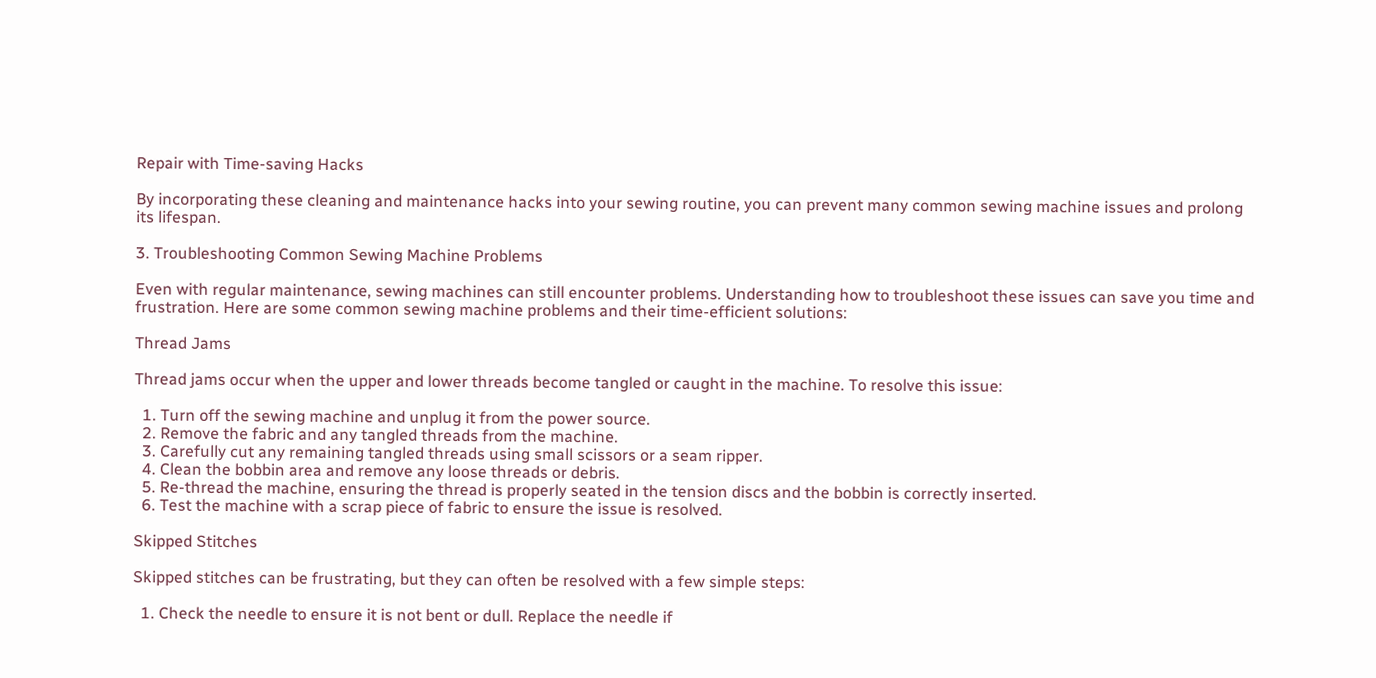Repair with Time-saving Hacks

By incorporating these cleaning and maintenance hacks into your sewing routine, you can prevent many common sewing machine issues and prolong its lifespan.

3. Troubleshooting Common Sewing Machine Problems

Even with regular maintenance, sewing machines can still encounter problems. Understanding how to troubleshoot these issues can save you time and frustration. Here are some common sewing machine problems and their time-efficient solutions:

Thread Jams

Thread jams occur when the upper and lower threads become tangled or caught in the machine. To resolve this issue:

  1. Turn off the sewing machine and unplug it from the power source.
  2. Remove the fabric and any tangled threads from the machine.
  3. Carefully cut any remaining tangled threads using small scissors or a seam ripper.
  4. Clean the bobbin area and remove any loose threads or debris.
  5. Re-thread the machine, ensuring the thread is properly seated in the tension discs and the bobbin is correctly inserted.
  6. Test the machine with a scrap piece of fabric to ensure the issue is resolved.

Skipped Stitches

Skipped stitches can be frustrating, but they can often be resolved with a few simple steps:

  1. Check the needle to ensure it is not bent or dull. Replace the needle if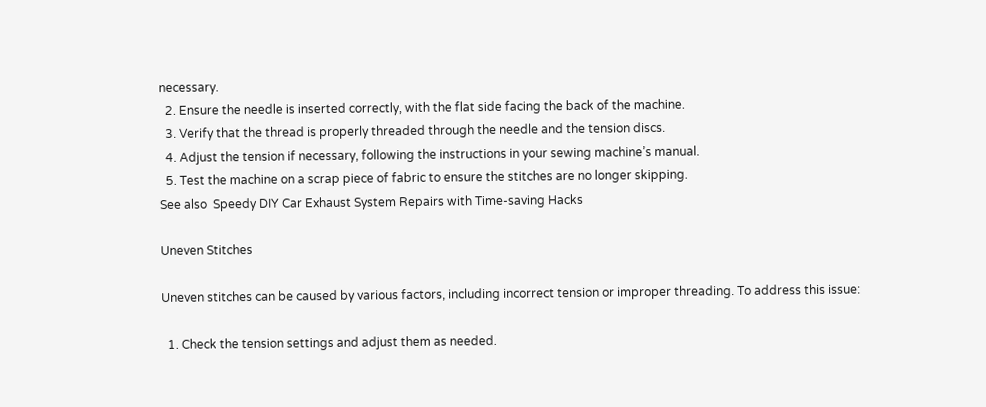necessary.
  2. Ensure the needle is inserted correctly, with the flat side facing the back of the machine.
  3. Verify that the thread is properly threaded through the needle and the tension discs.
  4. Adjust the tension if necessary, following the instructions in your sewing machine’s manual.
  5. Test the machine on a scrap piece of fabric to ensure the stitches are no longer skipping.
See also  Speedy DIY Car Exhaust System Repairs with Time-saving Hacks

Uneven Stitches

Uneven stitches can be caused by various factors, including incorrect tension or improper threading. To address this issue:

  1. Check the tension settings and adjust them as needed.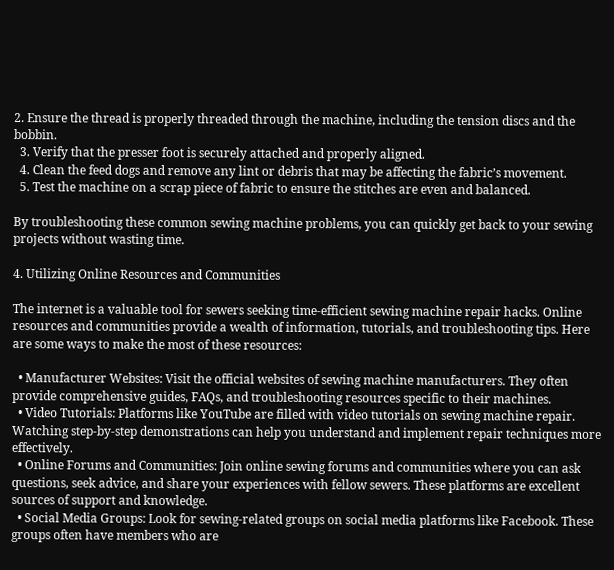2. Ensure the thread is properly threaded through the machine, including the tension discs and the bobbin.
  3. Verify that the presser foot is securely attached and properly aligned.
  4. Clean the feed dogs and remove any lint or debris that may be affecting the fabric’s movement.
  5. Test the machine on a scrap piece of fabric to ensure the stitches are even and balanced.

By troubleshooting these common sewing machine problems, you can quickly get back to your sewing projects without wasting time.

4. Utilizing Online Resources and Communities

The internet is a valuable tool for sewers seeking time-efficient sewing machine repair hacks. Online resources and communities provide a wealth of information, tutorials, and troubleshooting tips. Here are some ways to make the most of these resources:

  • Manufacturer Websites: Visit the official websites of sewing machine manufacturers. They often provide comprehensive guides, FAQs, and troubleshooting resources specific to their machines.
  • Video Tutorials: Platforms like YouTube are filled with video tutorials on sewing machine repair. Watching step-by-step demonstrations can help you understand and implement repair techniques more effectively.
  • Online Forums and Communities: Join online sewing forums and communities where you can ask questions, seek advice, and share your experiences with fellow sewers. These platforms are excellent sources of support and knowledge.
  • Social Media Groups: Look for sewing-related groups on social media platforms like Facebook. These groups often have members who are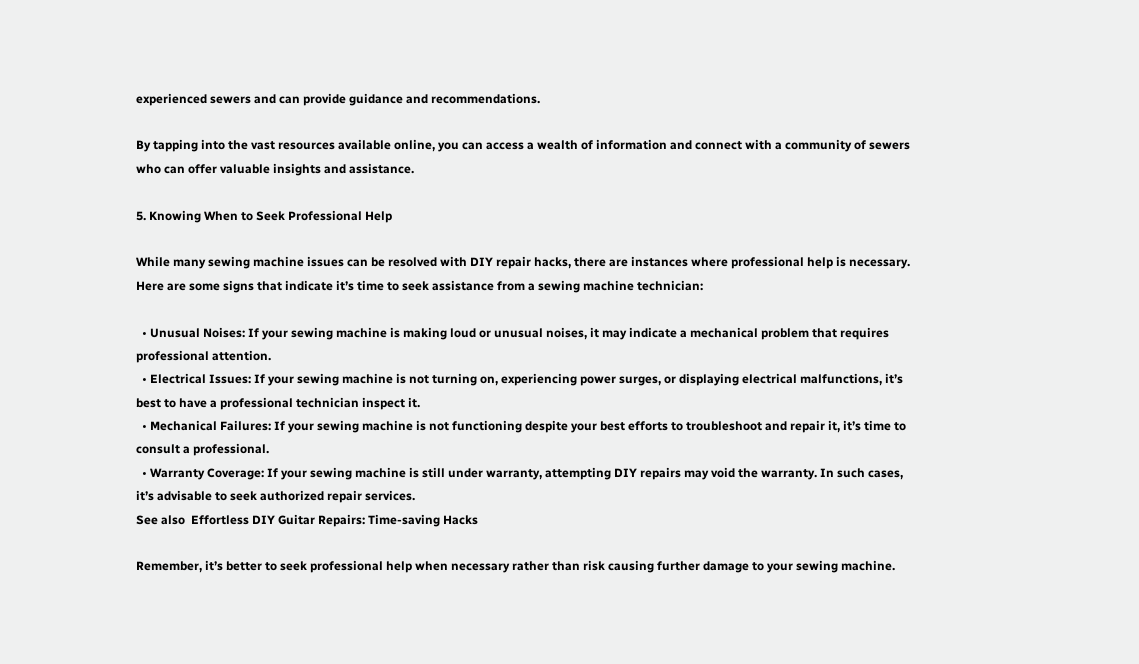experienced sewers and can provide guidance and recommendations.

By tapping into the vast resources available online, you can access a wealth of information and connect with a community of sewers who can offer valuable insights and assistance.

5. Knowing When to Seek Professional Help

While many sewing machine issues can be resolved with DIY repair hacks, there are instances where professional help is necessary. Here are some signs that indicate it’s time to seek assistance from a sewing machine technician:

  • Unusual Noises: If your sewing machine is making loud or unusual noises, it may indicate a mechanical problem that requires professional attention.
  • Electrical Issues: If your sewing machine is not turning on, experiencing power surges, or displaying electrical malfunctions, it’s best to have a professional technician inspect it.
  • Mechanical Failures: If your sewing machine is not functioning despite your best efforts to troubleshoot and repair it, it’s time to consult a professional.
  • Warranty Coverage: If your sewing machine is still under warranty, attempting DIY repairs may void the warranty. In such cases, it’s advisable to seek authorized repair services.
See also  Effortless DIY Guitar Repairs: Time-saving Hacks

Remember, it’s better to seek professional help when necessary rather than risk causing further damage to your sewing machine.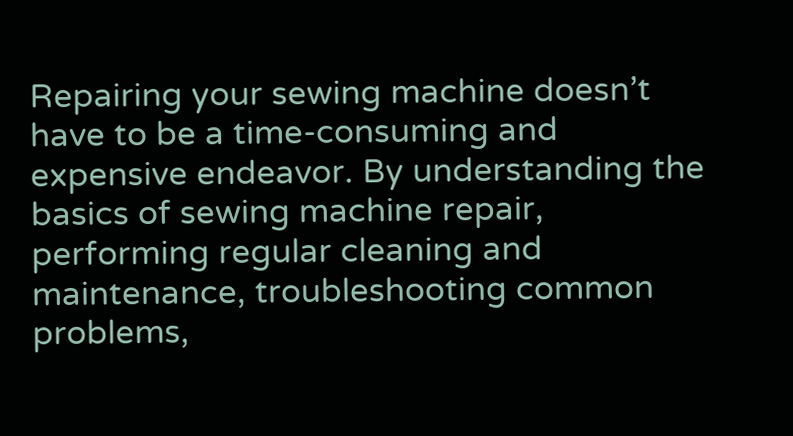Repairing your sewing machine doesn’t have to be a time-consuming and expensive endeavor. By understanding the basics of sewing machine repair, performing regular cleaning and maintenance, troubleshooting common problems,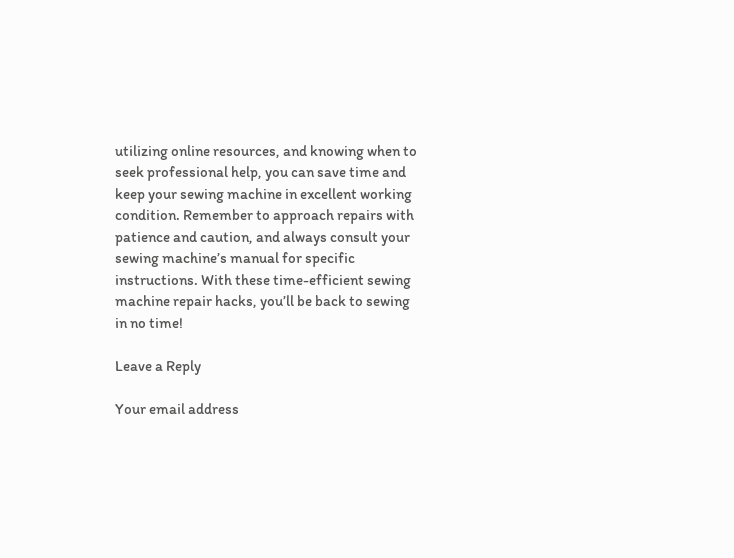utilizing online resources, and knowing when to seek professional help, you can save time and keep your sewing machine in excellent working condition. Remember to approach repairs with patience and caution, and always consult your sewing machine’s manual for specific instructions. With these time-efficient sewing machine repair hacks, you’ll be back to sewing in no time!

Leave a Reply

Your email address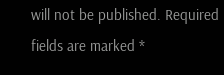will not be published. Required fields are marked *